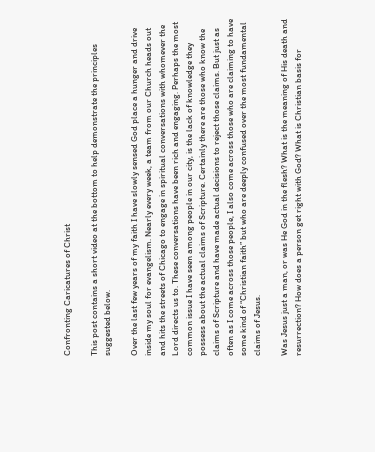Confronting Caricatures of Christ

This post contains a short video at the bottom to help demonstrate the principles suggested below.

Over the last few years of my faith I have slowly sensed God place a hunger and drive inside my soul for evangelism. Nearly every week, a team from our Church heads out and hits the streets of Chicago to engage in spiritual conversations with whomever the Lord directs us to. These conversations have been rich and engaging. Perhaps the most common issue I have seen among people in our city, is the lack of knowledge they possess about the actual claims of Scripture. Certainly there are those who know the claims of Scripture and have made actual decisions to reject those claims. But just as often as I come across those people, I also come across those who are claiming to have some kind of “Christian faith” but who are deeply confused over the most fundamental claims of Jesus.

Was Jesus just a man, or was He God in the flesh? What is the meaning of His death and resurrection? How does a person get right with God? What is Christian basis for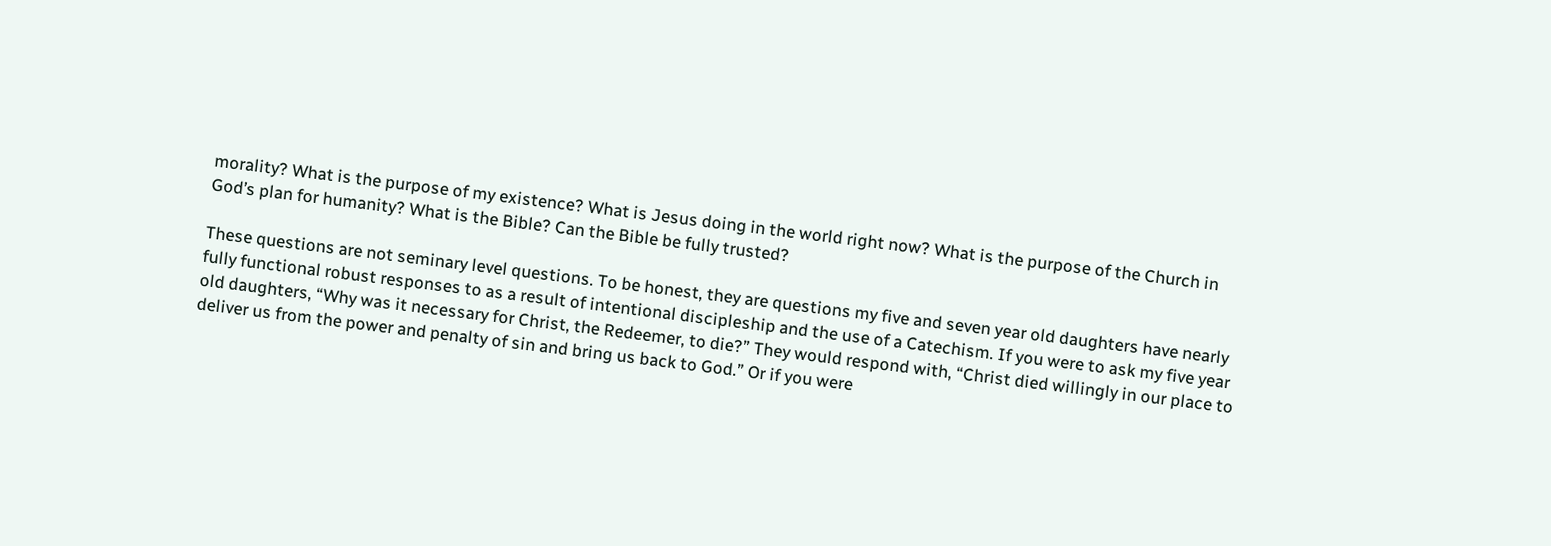morality? What is the purpose of my existence? What is Jesus doing in the world right now? What is the purpose of the Church in God’s plan for humanity? What is the Bible? Can the Bible be fully trusted?

These questions are not seminary level questions. To be honest, they are questions my five and seven year old daughters have nearly fully functional robust responses to as a result of intentional discipleship and the use of a Catechism. If you were to ask my five year old daughters, “Why was it necessary for Christ, the Redeemer, to die?” They would respond with, “Christ died willingly in our place to deliver us from the power and penalty of sin and bring us back to God.” Or if you were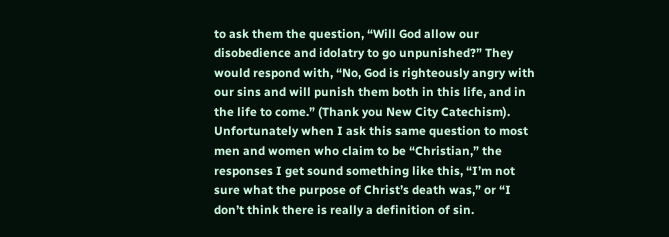to ask them the question, “Will God allow our disobedience and idolatry to go unpunished?” They would respond with, “No, God is righteously angry with our sins and will punish them both in this life, and in the life to come.” (Thank you New City Catechism). Unfortunately when I ask this same question to most men and women who claim to be “Christian,” the responses I get sound something like this, “I’m not sure what the purpose of Christ’s death was,” or “I don’t think there is really a definition of sin.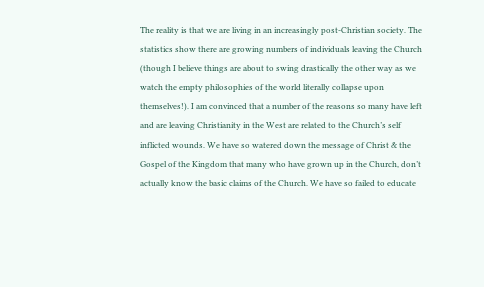The reality is that we are living in an increasingly post-Christian society. The statistics show there are growing numbers of individuals leaving the Church (though I believe things are about to swing drastically the other way as we watch the empty philosophies of the world literally collapse upon themselves!). I am convinced that a number of the reasons so many have left and are leaving Christianity in the West are related to the Church’s self inflicted wounds. We have so watered down the message of Christ & the Gospel of the Kingdom that many who have grown up in the Church, don’t actually know the basic claims of the Church. We have so failed to educate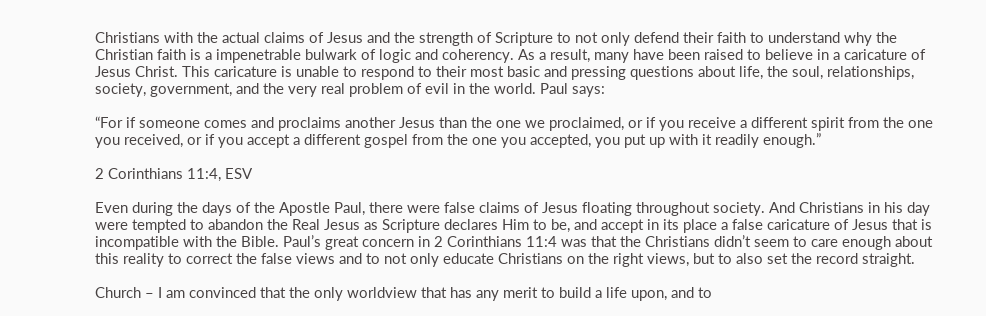Christians with the actual claims of Jesus and the strength of Scripture to not only defend their faith to understand why the Christian faith is a impenetrable bulwark of logic and coherency. As a result, many have been raised to believe in a caricature of Jesus Christ. This caricature is unable to respond to their most basic and pressing questions about life, the soul, relationships, society, government, and the very real problem of evil in the world. Paul says:

“For if someone comes and proclaims another Jesus than the one we proclaimed, or if you receive a different spirit from the one you received, or if you accept a different gospel from the one you accepted, you put up with it readily enough.”

2 Corinthians 11:4, ESV

Even during the days of the Apostle Paul, there were false claims of Jesus floating throughout society. And Christians in his day were tempted to abandon the Real Jesus as Scripture declares Him to be, and accept in its place a false caricature of Jesus that is incompatible with the Bible. Paul’s great concern in 2 Corinthians 11:4 was that the Christians didn’t seem to care enough about this reality to correct the false views and to not only educate Christians on the right views, but to also set the record straight.

Church – I am convinced that the only worldview that has any merit to build a life upon, and to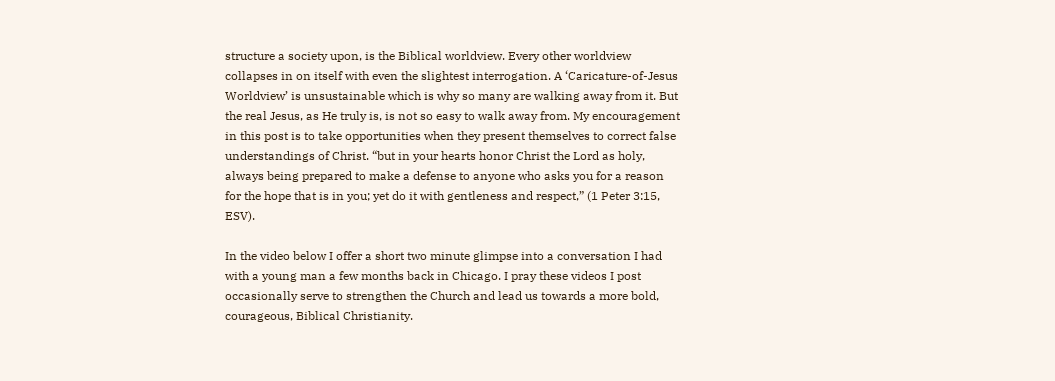structure a society upon, is the Biblical worldview. Every other worldview collapses in on itself with even the slightest interrogation. A ‘Caricature-of-Jesus Worldview’ is unsustainable which is why so many are walking away from it. But the real Jesus, as He truly is, is not so easy to walk away from. My encouragement in this post is to take opportunities when they present themselves to correct false understandings of Christ. “but in your hearts honor Christ the Lord as holy, always being prepared to make a defense to anyone who asks you for a reason for the hope that is in you; yet do it with gentleness and respect,” (1 Peter 3:15, ESV).

In the video below I offer a short two minute glimpse into a conversation I had with a young man a few months back in Chicago. I pray these videos I post occasionally serve to strengthen the Church and lead us towards a more bold, courageous, Biblical Christianity.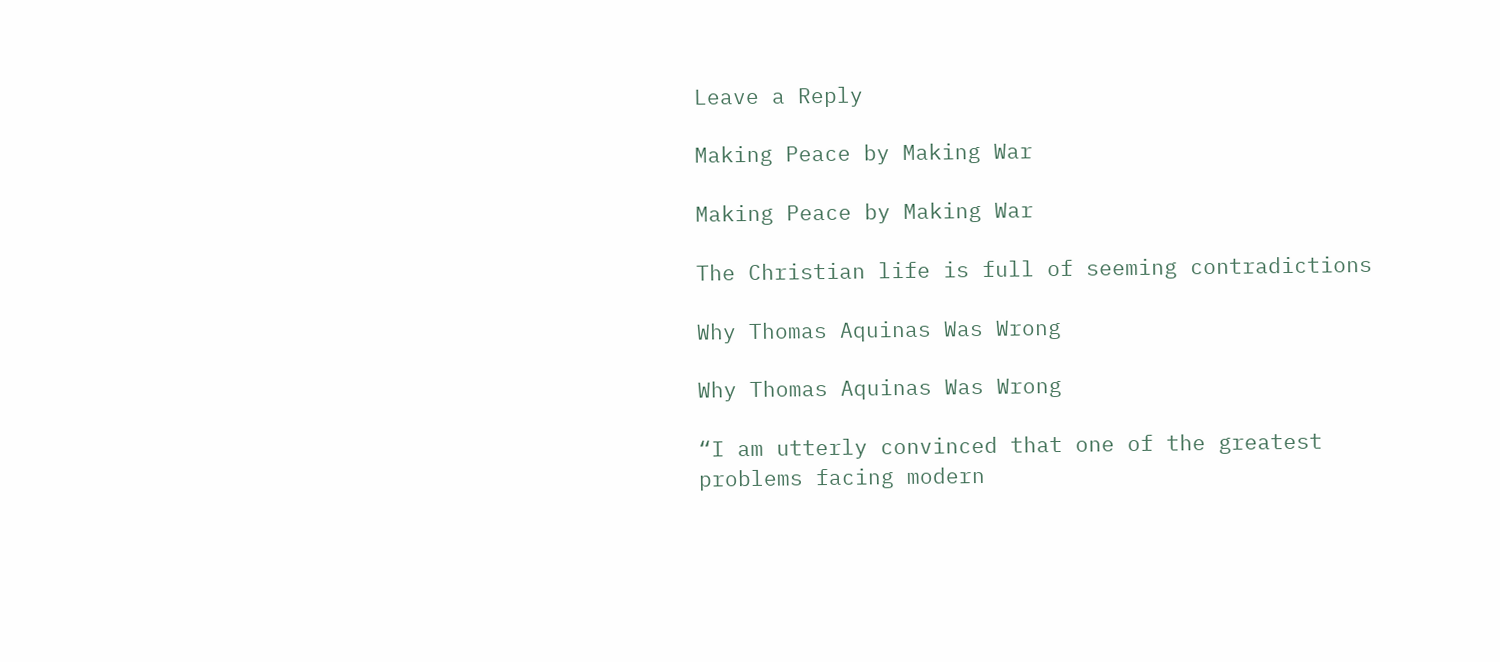Leave a Reply

Making Peace by Making War

Making Peace by Making War

The Christian life is full of seeming contradictions

Why Thomas Aquinas Was Wrong

Why Thomas Aquinas Was Wrong

“I am utterly convinced that one of the greatest problems facing modern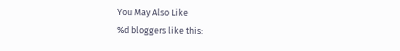You May Also Like
%d bloggers like this: